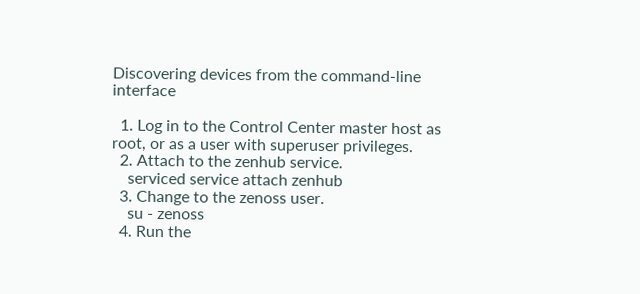Discovering devices from the command-line interface

  1. Log in to the Control Center master host as root, or as a user with superuser privileges.
  2. Attach to the zenhub service.
    serviced service attach zenhub
  3. Change to the zenoss user.
    su - zenoss
  4. Run the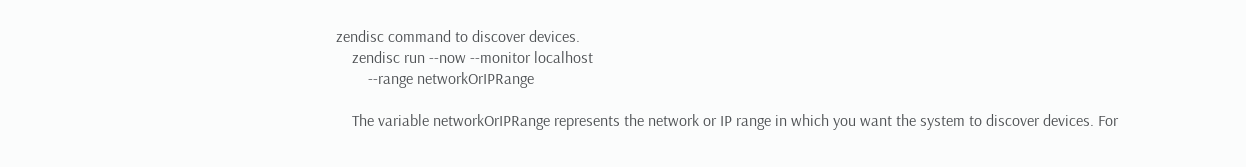zendisc command to discover devices.
    zendisc run --now --monitor localhost
        --range networkOrIPRange

    The variable networkOrIPRange represents the network or IP range in which you want the system to discover devices. For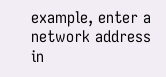example, enter a network address in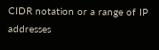CIDR notation or a range of IP addresses